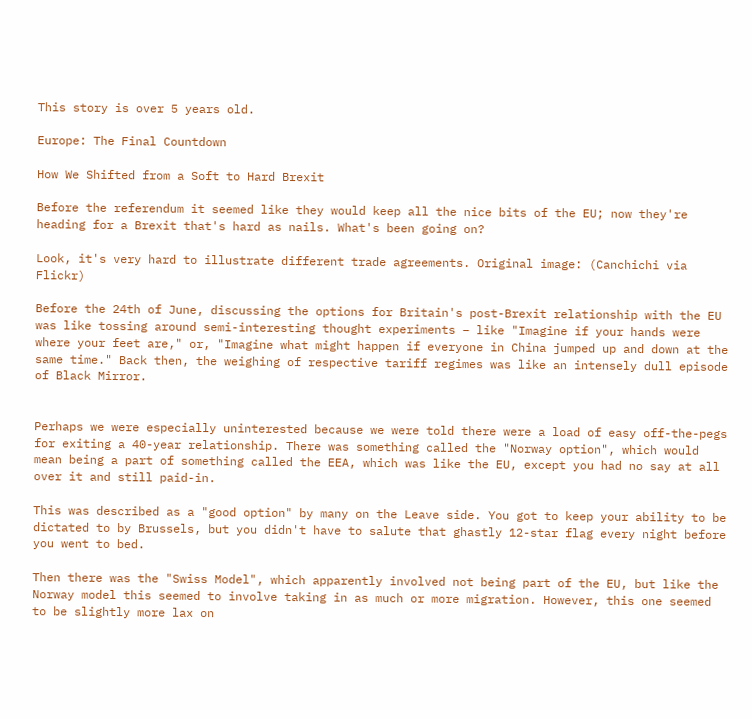This story is over 5 years old.

Europe: The Final Countdown

How We Shifted from a Soft to Hard Brexit

Before the referendum it seemed like they would keep all the nice bits of the EU; now they're heading for a Brexit that's hard as nails. What's been going on?

Look, it's very hard to illustrate different trade agreements. Original image: (Canchichi via Flickr)

Before the 24th of June, discussing the options for Britain's post-Brexit relationship with the EU was like tossing around semi-interesting thought experiments – like "Imagine if your hands were where your feet are," or, "Imagine what might happen if everyone in China jumped up and down at the same time." Back then, the weighing of respective tariff regimes was like an intensely dull episode of Black Mirror.


Perhaps we were especially uninterested because we were told there were a load of easy off-the-pegs for exiting a 40-year relationship. There was something called the "Norway option", which would mean being a part of something called the EEA, which was like the EU, except you had no say at all over it and still paid-in.

This was described as a "good option" by many on the Leave side. You got to keep your ability to be dictated to by Brussels, but you didn't have to salute that ghastly 12-star flag every night before you went to bed.

Then there was the "Swiss Model", which apparently involved not being part of the EU, but like the Norway model this seemed to involve taking in as much or more migration. However, this one seemed to be slightly more lax on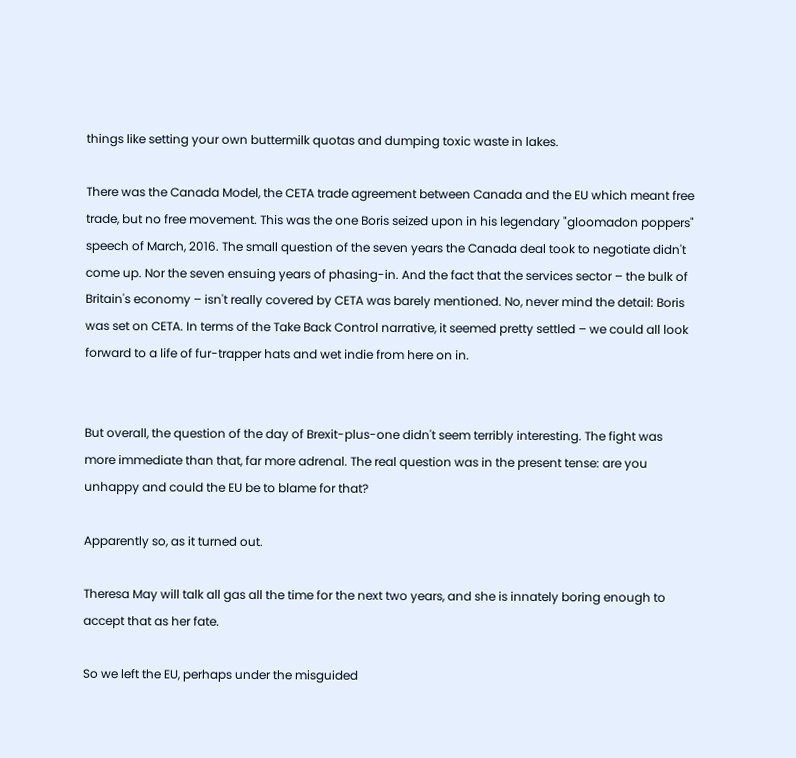things like setting your own buttermilk quotas and dumping toxic waste in lakes.

There was the Canada Model, the CETA trade agreement between Canada and the EU which meant free trade, but no free movement. This was the one Boris seized upon in his legendary "gloomadon poppers" speech of March, 2016. The small question of the seven years the Canada deal took to negotiate didn't come up. Nor the seven ensuing years of phasing-in. And the fact that the services sector – the bulk of Britain's economy – isn't really covered by CETA was barely mentioned. No, never mind the detail: Boris was set on CETA. In terms of the Take Back Control narrative, it seemed pretty settled – we could all look forward to a life of fur-trapper hats and wet indie from here on in.


But overall, the question of the day of Brexit-plus-one didn't seem terribly interesting. The fight was more immediate than that, far more adrenal. The real question was in the present tense: are you unhappy and could the EU be to blame for that?

Apparently so, as it turned out.

Theresa May will talk all gas all the time for the next two years, and she is innately boring enough to accept that as her fate.

So we left the EU, perhaps under the misguided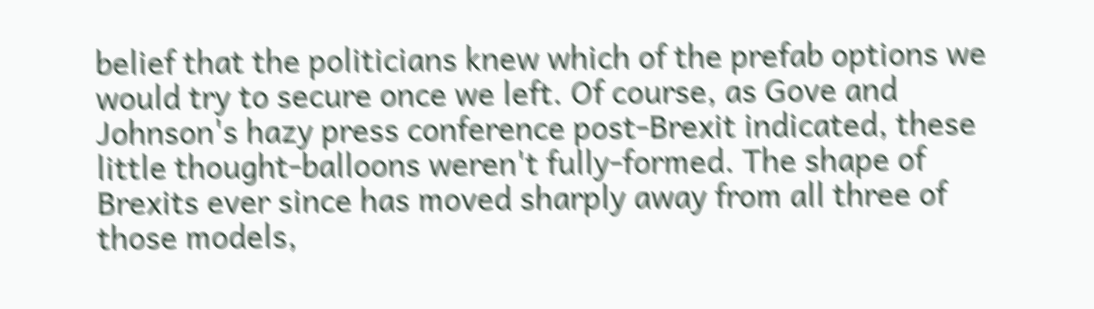belief that the politicians knew which of the prefab options we would try to secure once we left. Of course, as Gove and Johnson's hazy press conference post-Brexit indicated, these little thought-balloons weren't fully-formed. The shape of Brexits ever since has moved sharply away from all three of those models,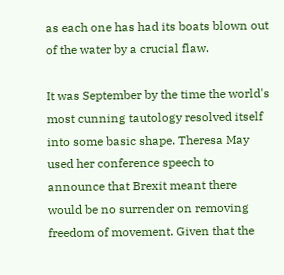as each one has had its boats blown out of the water by a crucial flaw.

It was September by the time the world's most cunning tautology resolved itself into some basic shape. Theresa May used her conference speech to announce that Brexit meant there would be no surrender on removing freedom of movement. Given that the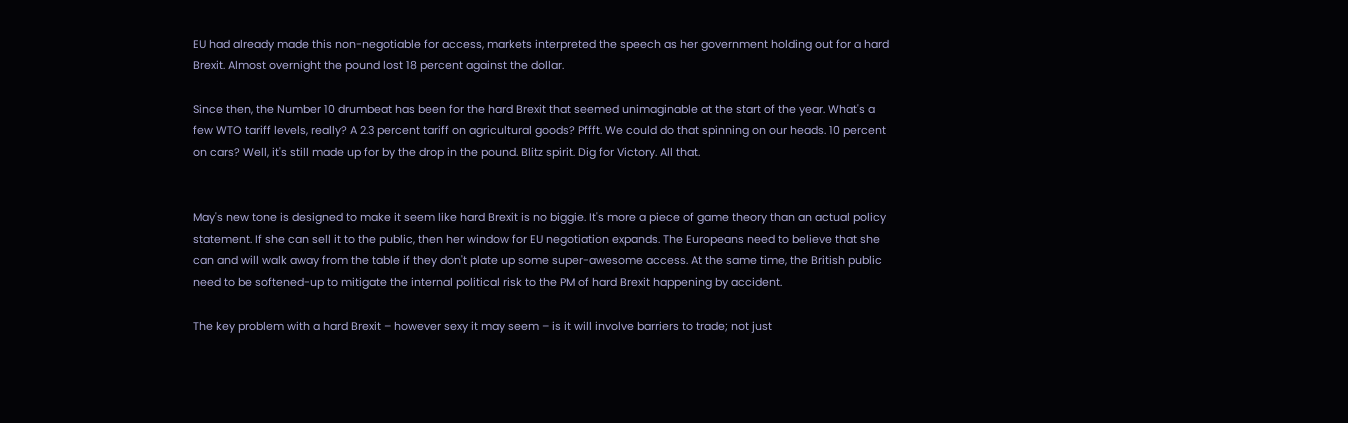EU had already made this non-negotiable for access, markets interpreted the speech as her government holding out for a hard Brexit. Almost overnight the pound lost 18 percent against the dollar.

Since then, the Number 10 drumbeat has been for the hard Brexit that seemed unimaginable at the start of the year. What's a few WTO tariff levels, really? A 2.3 percent tariff on agricultural goods? Pffft. We could do that spinning on our heads. 10 percent on cars? Well, it's still made up for by the drop in the pound. Blitz spirit. Dig for Victory. All that.


May's new tone is designed to make it seem like hard Brexit is no biggie. It's more a piece of game theory than an actual policy statement. If she can sell it to the public, then her window for EU negotiation expands. The Europeans need to believe that she can and will walk away from the table if they don't plate up some super-awesome access. At the same time, the British public need to be softened-up to mitigate the internal political risk to the PM of hard Brexit happening by accident.

The key problem with a hard Brexit – however sexy it may seem – is it will involve barriers to trade; not just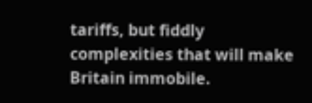tariffs, but fiddly complexities that will make Britain immobile.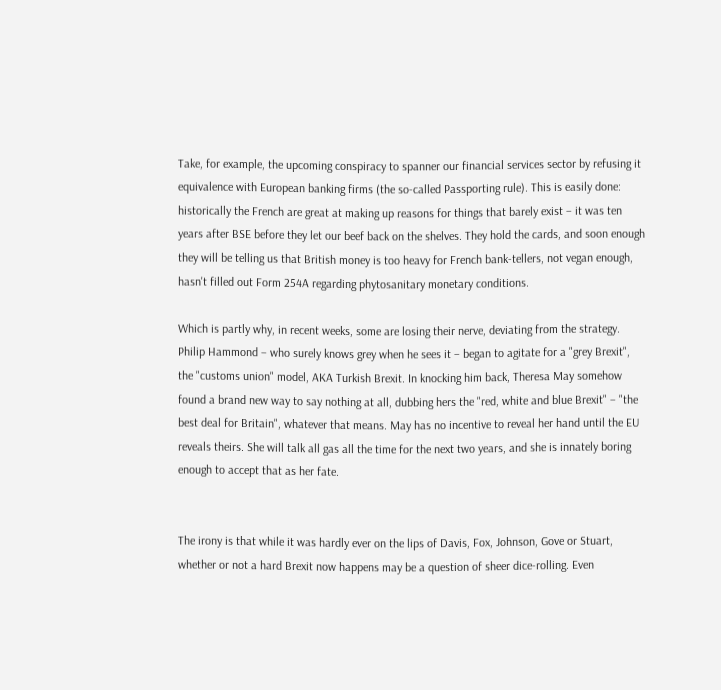Take, for example, the upcoming conspiracy to spanner our financial services sector by refusing it equivalence with European banking firms (the so-called Passporting rule). This is easily done: historically the French are great at making up reasons for things that barely exist – it was ten years after BSE before they let our beef back on the shelves. They hold the cards, and soon enough they will be telling us that British money is too heavy for French bank-tellers, not vegan enough, hasn't filled out Form 254A regarding phytosanitary monetary conditions.

Which is partly why, in recent weeks, some are losing their nerve, deviating from the strategy. Philip Hammond – who surely knows grey when he sees it – began to agitate for a "grey Brexit", the "customs union" model, AKA Turkish Brexit. In knocking him back, Theresa May somehow found a brand new way to say nothing at all, dubbing hers the "red, white and blue Brexit" – "the best deal for Britain", whatever that means. May has no incentive to reveal her hand until the EU reveals theirs. She will talk all gas all the time for the next two years, and she is innately boring enough to accept that as her fate.


The irony is that while it was hardly ever on the lips of Davis, Fox, Johnson, Gove or Stuart, whether or not a hard Brexit now happens may be a question of sheer dice-rolling. Even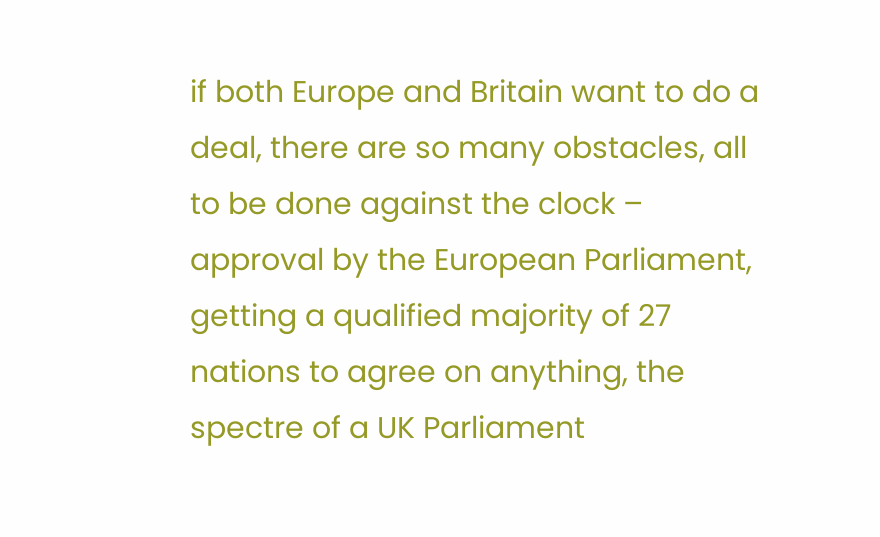if both Europe and Britain want to do a deal, there are so many obstacles, all to be done against the clock – approval by the European Parliament, getting a qualified majority of 27 nations to agree on anything, the spectre of a UK Parliament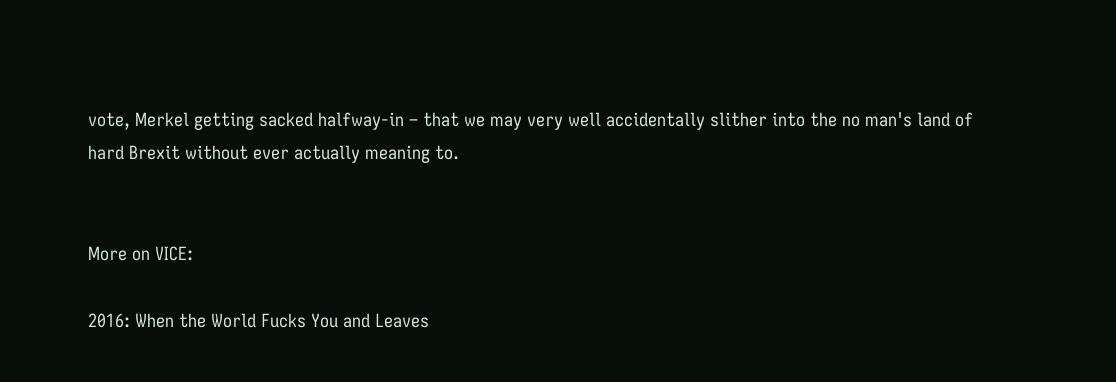vote, Merkel getting sacked halfway-in – that we may very well accidentally slither into the no man's land of hard Brexit without ever actually meaning to.


More on VICE:

2016: When the World Fucks You and Leaves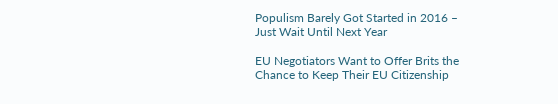Populism Barely Got Started in 2016 – Just Wait Until Next Year

EU Negotiators Want to Offer Brits the Chance to Keep Their EU Citizenship